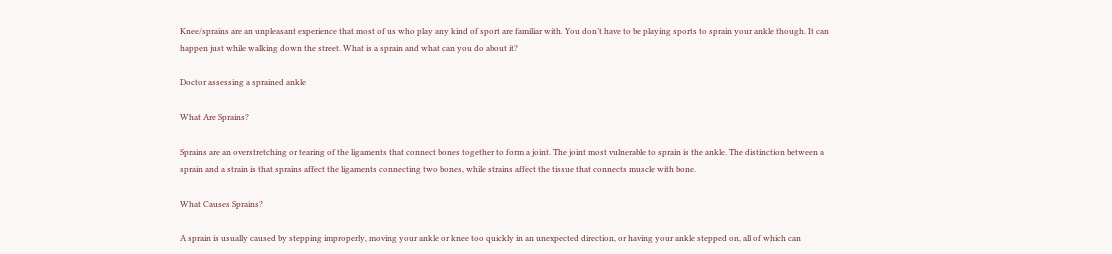Knee/sprains are an unpleasant experience that most of us who play any kind of sport are familiar with. You don’t have to be playing sports to sprain your ankle though. It can happen just while walking down the street. What is a sprain and what can you do about it?

Doctor assessing a sprained ankle

What Are Sprains?

Sprains are an overstretching or tearing of the ligaments that connect bones together to form a joint. The joint most vulnerable to sprain is the ankle. The distinction between a sprain and a strain is that sprains affect the ligaments connecting two bones, while strains affect the tissue that connects muscle with bone.

What Causes Sprains?

A sprain is usually caused by stepping improperly, moving your ankle or knee too quickly in an unexpected direction, or having your ankle stepped on, all of which can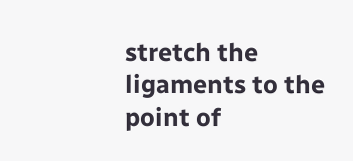stretch the ligaments to the point of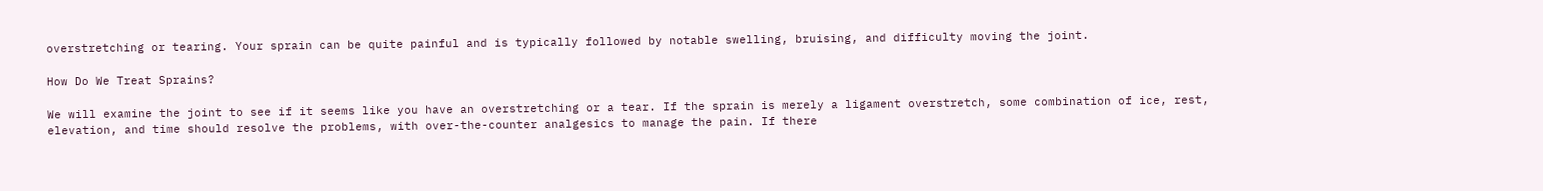overstretching or tearing. Your sprain can be quite painful and is typically followed by notable swelling, bruising, and difficulty moving the joint.

How Do We Treat Sprains?

We will examine the joint to see if it seems like you have an overstretching or a tear. If the sprain is merely a ligament overstretch, some combination of ice, rest, elevation, and time should resolve the problems, with over-the-counter analgesics to manage the pain. If there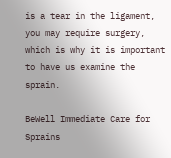is a tear in the ligament, you may require surgery, which is why it is important to have us examine the sprain.

BeWell Immediate Care for Sprains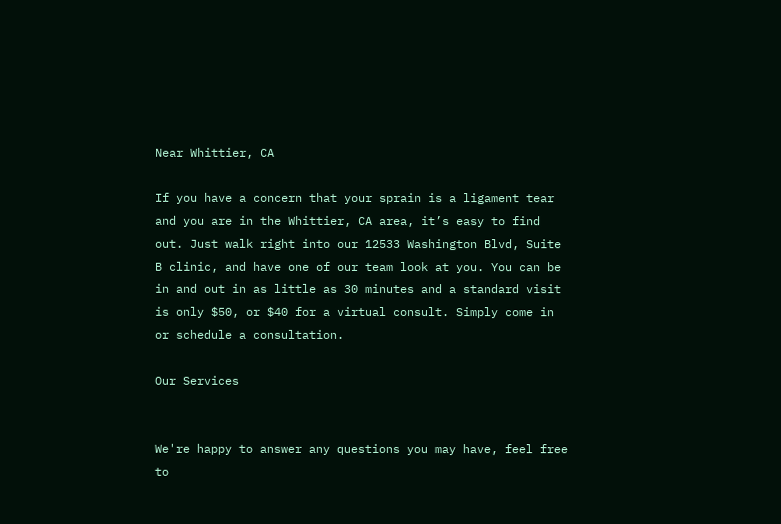Near Whittier, CA

If you have a concern that your sprain is a ligament tear and you are in the Whittier, CA area, it’s easy to find out. Just walk right into our 12533 Washington Blvd, Suite B clinic, and have one of our team look at you. You can be in and out in as little as 30 minutes and a standard visit is only $50, or $40 for a virtual consult. Simply come in or schedule a consultation.

Our Services


We're happy to answer any questions you may have, feel free to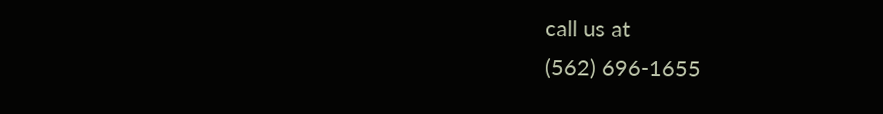call us at
(562) 696-1655